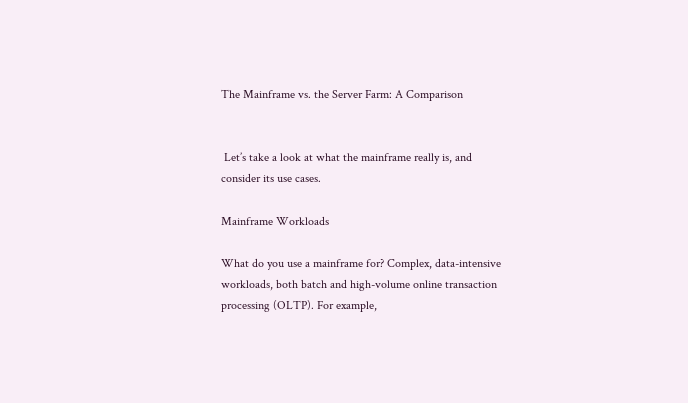The Mainframe vs. the Server Farm: A Comparison


 Let’s take a look at what the mainframe really is, and consider its use cases.

Mainframe Workloads

What do you use a mainframe for? Complex, data-intensive workloads, both batch and high-volume online transaction processing (OLTP). For example,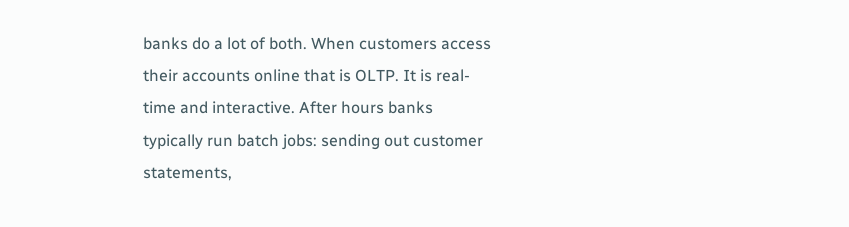banks do a lot of both. When customers access their accounts online that is OLTP. It is real-time and interactive. After hours banks typically run batch jobs: sending out customer statements,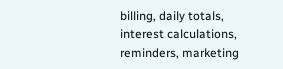billing, daily totals, interest calculations, reminders, marketing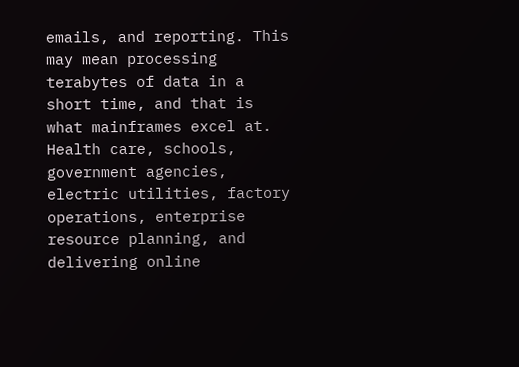emails, and reporting. This may mean processing terabytes of data in a short time, and that is what mainframes excel at. Health care, schools, government agencies, electric utilities, factory operations, enterprise resource planning, and delivering online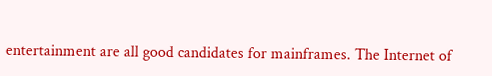entertainment are all good candidates for mainframes. The Internet of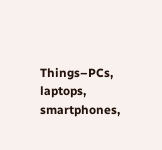Things–PCs, laptops, smartphones,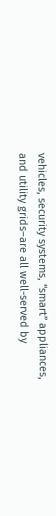vehicles, security systems, “smart” appliances, and utility grids–are all well-served by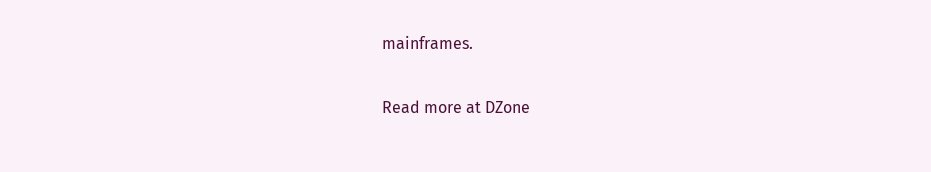mainframes.

Read more at DZone